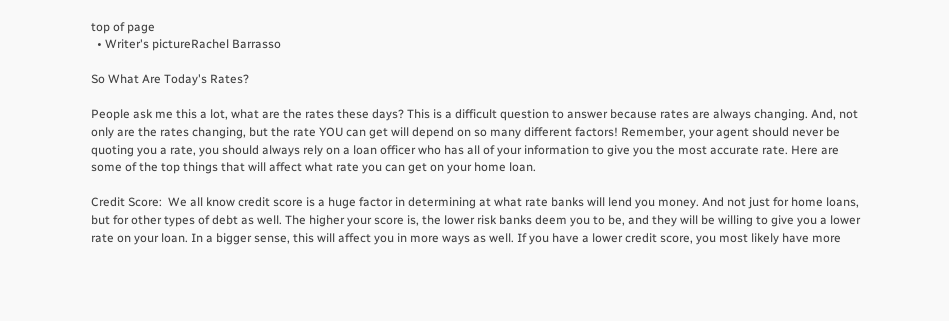top of page
  • Writer's pictureRachel Barrasso

So What Are Today's Rates?

People ask me this a lot, what are the rates these days? This is a difficult question to answer because rates are always changing. And, not only are the rates changing, but the rate YOU can get will depend on so many different factors! Remember, your agent should never be quoting you a rate, you should always rely on a loan officer who has all of your information to give you the most accurate rate. Here are some of the top things that will affect what rate you can get on your home loan.

Credit Score:  We all know credit score is a huge factor in determining at what rate banks will lend you money. And not just for home loans, but for other types of debt as well. The higher your score is, the lower risk banks deem you to be, and they will be willing to give you a lower rate on your loan. In a bigger sense, this will affect you in more ways as well. If you have a lower credit score, you most likely have more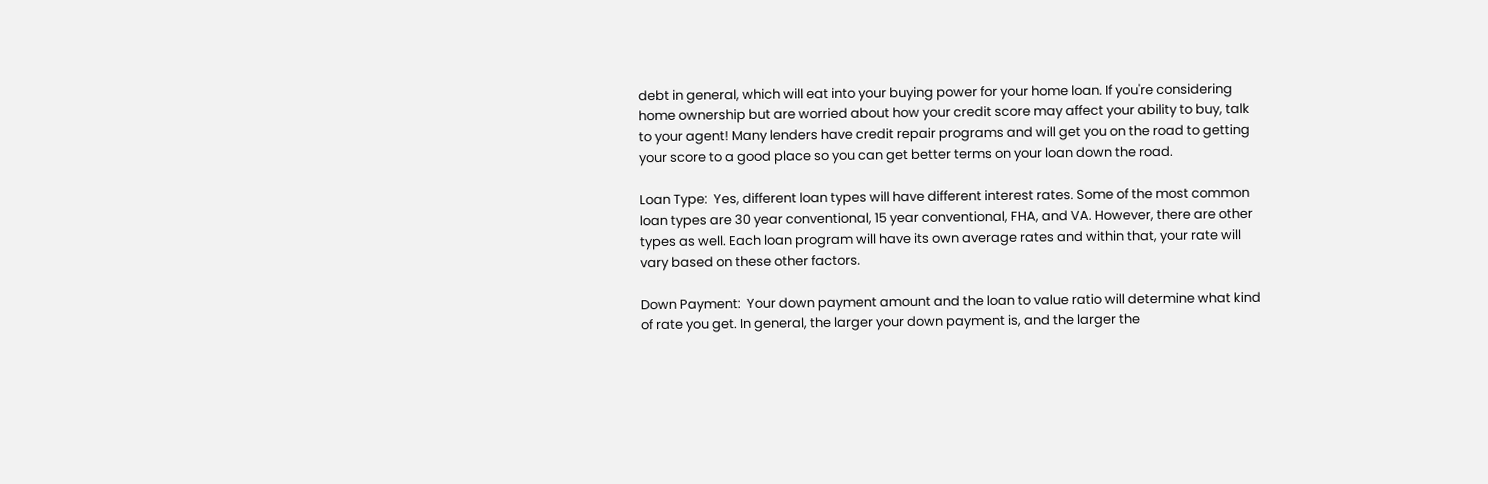debt in general, which will eat into your buying power for your home loan. If you're considering home ownership but are worried about how your credit score may affect your ability to buy, talk to your agent! Many lenders have credit repair programs and will get you on the road to getting your score to a good place so you can get better terms on your loan down the road.

Loan Type:  Yes, different loan types will have different interest rates. Some of the most common loan types are 30 year conventional, 15 year conventional, FHA, and VA. However, there are other types as well. Each loan program will have its own average rates and within that, your rate will vary based on these other factors.

Down Payment:  Your down payment amount and the loan to value ratio will determine what kind of rate you get. In general, the larger your down payment is, and the larger the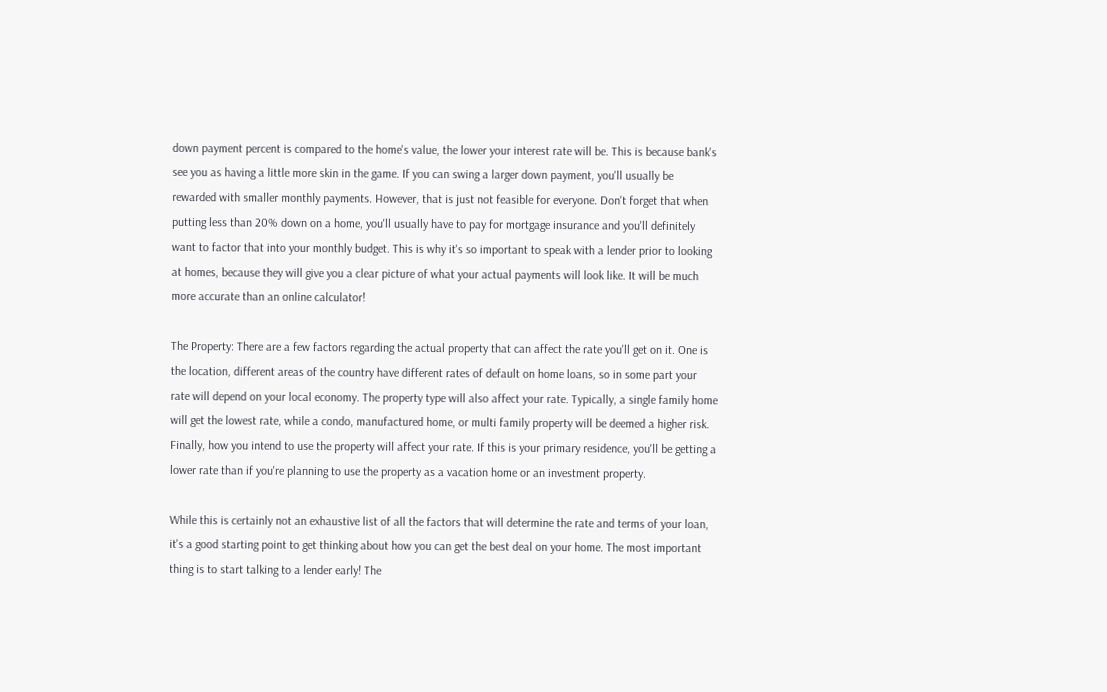down payment percent is compared to the home's value, the lower your interest rate will be. This is because bank's see you as having a little more skin in the game. If you can swing a larger down payment, you'll usually be rewarded with smaller monthly payments. However, that is just not feasible for everyone. Don't forget that when putting less than 20% down on a home, you'll usually have to pay for mortgage insurance and you'll definitely want to factor that into your monthly budget. This is why it's so important to speak with a lender prior to looking at homes, because they will give you a clear picture of what your actual payments will look like. It will be much more accurate than an online calculator!

The Property: There are a few factors regarding the actual property that can affect the rate you'll get on it. One is the location, different areas of the country have different rates of default on home loans, so in some part your rate will depend on your local economy. The property type will also affect your rate. Typically, a single family home will get the lowest rate, while a condo, manufactured home, or multi family property will be deemed a higher risk. Finally, how you intend to use the property will affect your rate. If this is your primary residence, you'll be getting a lower rate than if you're planning to use the property as a vacation home or an investment property.

While this is certainly not an exhaustive list of all the factors that will determine the rate and terms of your loan, it's a good starting point to get thinking about how you can get the best deal on your home. The most important thing is to start talking to a lender early! The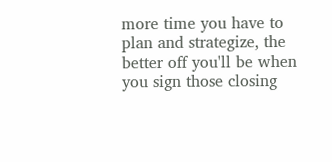more time you have to plan and strategize, the better off you'll be when you sign those closing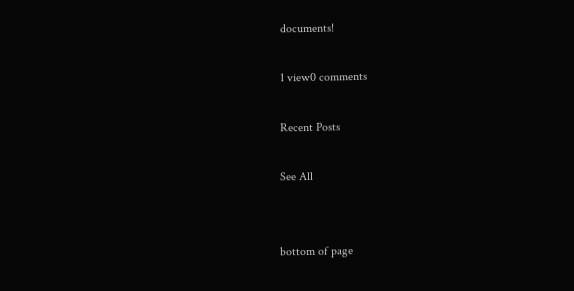documents!

1 view0 comments

Recent Posts

See All


bottom of page